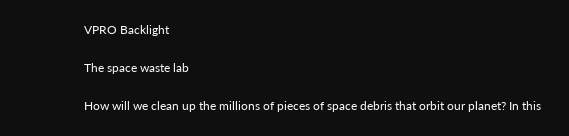VPRO Backlight

The space waste lab

How will we clean up the millions of pieces of space debris that orbit our planet? In this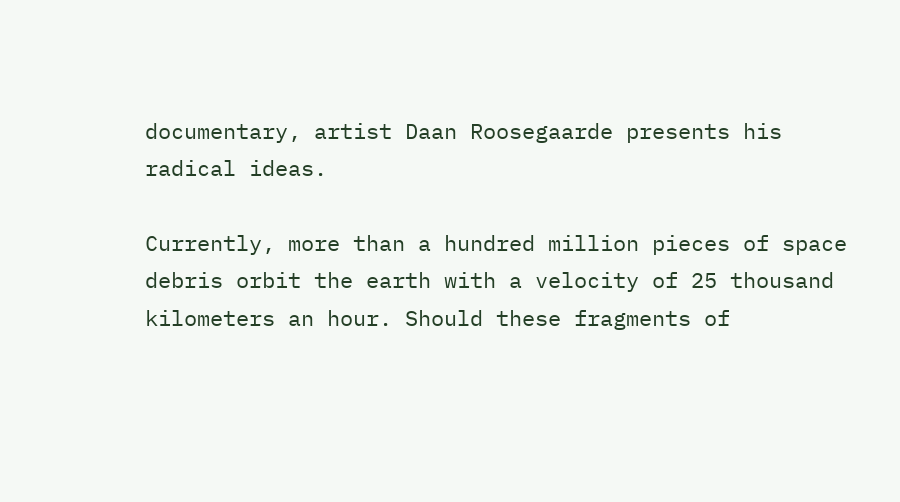documentary, artist Daan Roosegaarde presents his radical ideas.

Currently, more than a hundred million pieces of space debris orbit the earth with a velocity of 25 thousand kilometers an hour. Should these fragments of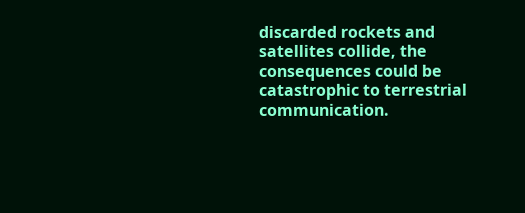discarded rockets and satellites collide, the consequences could be catastrophic to terrestrial communication.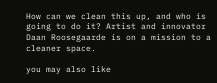How can we clean this up, and who is going to do it? Artist and innovator Daan Roosegaarde is on a mission to a cleaner space.

you may also like